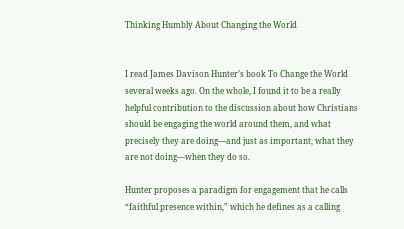Thinking Humbly About Changing the World


I read James Davison Hunter’s book To Change the World several weeks ago. On the whole, I found it to be a really helpful contribution to the discussion about how Christians should be engaging the world around them, and what precisely they are doing—and just as important, what they are not doing—when they do so.

Hunter proposes a paradigm for engagement that he calls “faithful presence within,” which he defines as a calling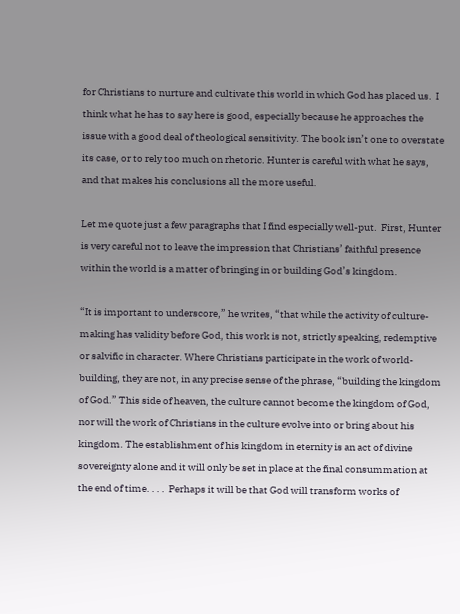for Christians to nurture and cultivate this world in which God has placed us.  I think what he has to say here is good, especially because he approaches the issue with a good deal of theological sensitivity. The book isn’t one to overstate its case, or to rely too much on rhetoric. Hunter is careful with what he says, and that makes his conclusions all the more useful.

Let me quote just a few paragraphs that I find especially well-put.  First, Hunter is very careful not to leave the impression that Christians’ faithful presence within the world is a matter of bringing in or building God’s kingdom.

“It is important to underscore,” he writes, “that while the activity of culture-making has validity before God, this work is not, strictly speaking, redemptive or salvific in character. Where Christians participate in the work of world-building, they are not, in any precise sense of the phrase, “building the kingdom of God.” This side of heaven, the culture cannot become the kingdom of God, nor will the work of Christians in the culture evolve into or bring about his kingdom. The establishment of his kingdom in eternity is an act of divine sovereignty alone and it will only be set in place at the final consummation at the end of time. . . .  Perhaps it will be that God will transform works of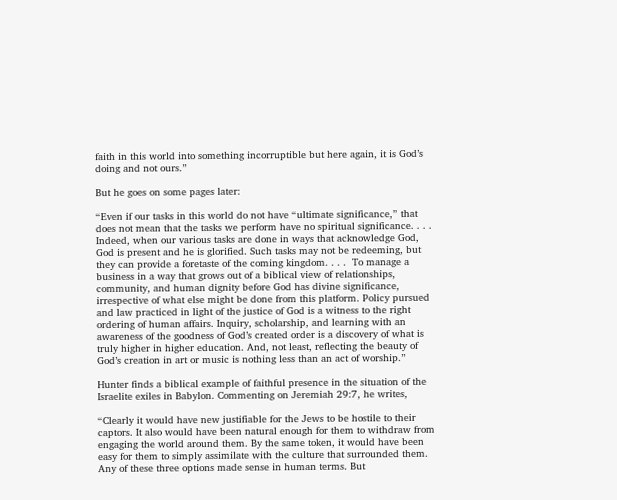faith in this world into something incorruptible but here again, it is God’s doing and not ours.”

But he goes on some pages later:

“Even if our tasks in this world do not have “ultimate significance,” that does not mean that the tasks we perform have no spiritual significance. . . .  Indeed, when our various tasks are done in ways that acknowledge God, God is present and he is glorified. Such tasks may not be redeeming, but they can provide a foretaste of the coming kingdom. . . .  To manage a business in a way that grows out of a biblical view of relationships, community, and human dignity before God has divine significance, irrespective of what else might be done from this platform. Policy pursued and law practiced in light of the justice of God is a witness to the right ordering of human affairs. Inquiry, scholarship, and learning with an awareness of the goodness of God’s created order is a discovery of what is truly higher in higher education. And, not least, reflecting the beauty of God’s creation in art or music is nothing less than an act of worship.”

Hunter finds a biblical example of faithful presence in the situation of the Israelite exiles in Babylon. Commenting on Jeremiah 29:7, he writes,

“Clearly it would have new justifiable for the Jews to be hostile to their captors. It also would have been natural enough for them to withdraw from engaging the world around them. By the same token, it would have been easy for them to simply assimilate with the culture that surrounded them. Any of these three options made sense in human terms. But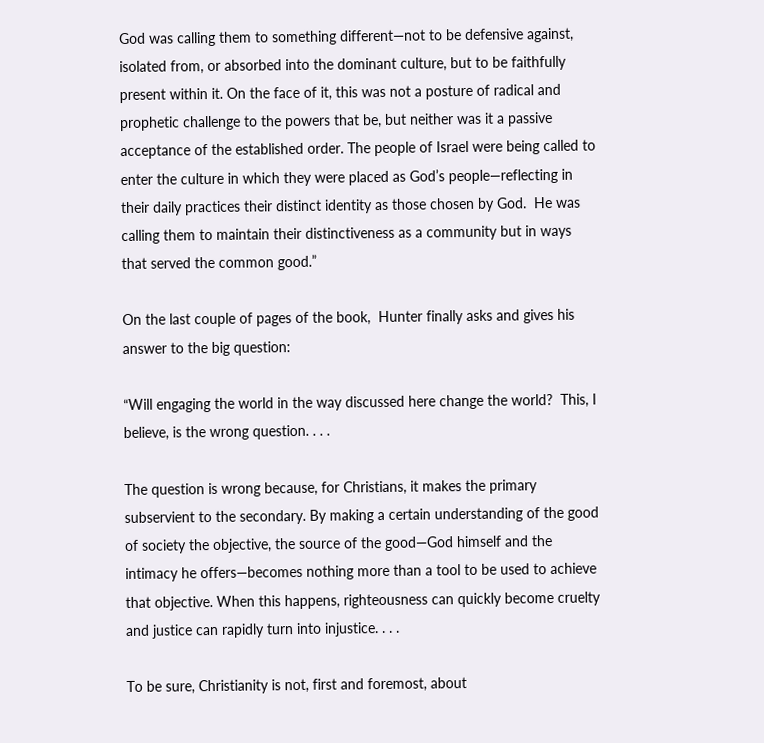God was calling them to something different—not to be defensive against, isolated from, or absorbed into the dominant culture, but to be faithfully present within it. On the face of it, this was not a posture of radical and prophetic challenge to the powers that be, but neither was it a passive acceptance of the established order. The people of Israel were being called to enter the culture in which they were placed as God’s people—reflecting in their daily practices their distinct identity as those chosen by God.  He was calling them to maintain their distinctiveness as a community but in ways that served the common good.”

On the last couple of pages of the book,  Hunter finally asks and gives his answer to the big question:

“Will engaging the world in the way discussed here change the world?  This, I believe, is the wrong question. . . .

The question is wrong because, for Christians, it makes the primary subservient to the secondary. By making a certain understanding of the good of society the objective, the source of the good—God himself and the intimacy he offers—becomes nothing more than a tool to be used to achieve that objective. When this happens, righteousness can quickly become cruelty and justice can rapidly turn into injustice. . . .

To be sure, Christianity is not, first and foremost, about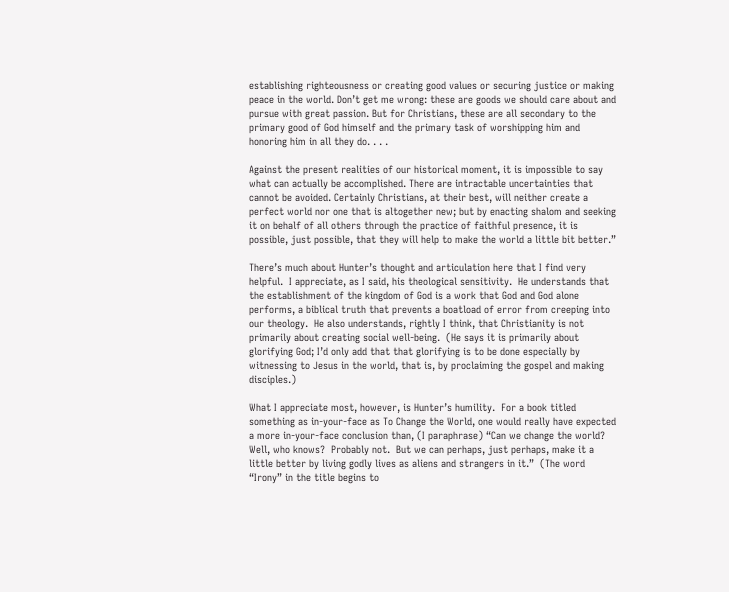establishing righteousness or creating good values or securing justice or making peace in the world. Don’t get me wrong: these are goods we should care about and pursue with great passion. But for Christians, these are all secondary to the primary good of God himself and the primary task of worshipping him and honoring him in all they do. . . .

Against the present realities of our historical moment, it is impossible to say what can actually be accomplished. There are intractable uncertainties that cannot be avoided. Certainly Christians, at their best, will neither create a perfect world nor one that is altogether new; but by enacting shalom and seeking it on behalf of all others through the practice of faithful presence, it is possible, just possible, that they will help to make the world a little bit better.”

There’s much about Hunter’s thought and articulation here that I find very helpful.  I appreciate, as I said, his theological sensitivity.  He understands that the establishment of the kingdom of God is a work that God and God alone performs, a biblical truth that prevents a boatload of error from creeping into our theology.  He also understands, rightly I think, that Christianity is not primarily about creating social well-being.  (He says it is primarily about glorifying God; I’d only add that that glorifying is to be done especially by witnessing to Jesus in the world, that is, by proclaiming the gospel and making disciples.)

What I appreciate most, however, is Hunter’s humility.  For a book titled something as in-your-face as To Change the World, one would really have expected a more in-your-face conclusion than, (I paraphrase) “Can we change the world?  Well, who knows?  Probably not.  But we can perhaps, just perhaps, make it a little better by living godly lives as aliens and strangers in it.”  (The word “Irony” in the title begins to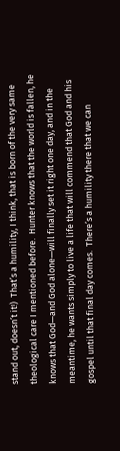stand out, doesn’t it!)  That’s a humility, I think, that is born of the very same theological care I mentioned before.  Hunter knows that the world is fallen, he knows that God—and God alone—will finally set it right one day, and in the meantime, he wants simply to live a life that will commend that God and his gospel until that final day comes.  There’s a humility there that we can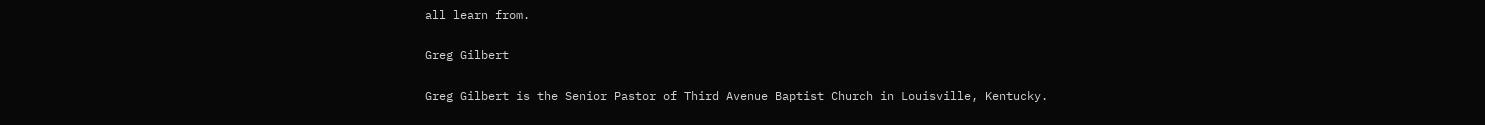all learn from.

Greg Gilbert

Greg Gilbert is the Senior Pastor of Third Avenue Baptist Church in Louisville, Kentucky.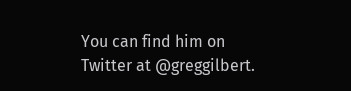You can find him on Twitter at @greggilbert.